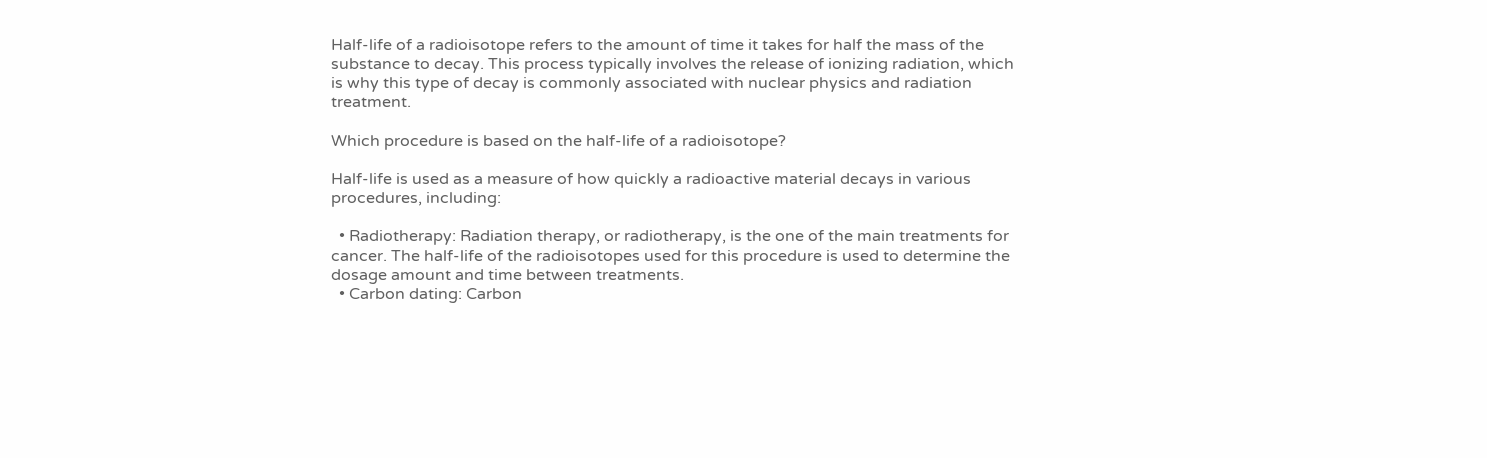Half-life of a radioisotope refers to the amount of time it takes for half the mass of the substance to decay. This process typically involves the release of ionizing radiation, which is why this type of decay is commonly associated with nuclear physics and radiation treatment.

Which procedure is based on the half-life of a radioisotope?

Half-life is used as a measure of how quickly a radioactive material decays in various procedures, including:

  • Radiotherapy: Radiation therapy, or radiotherapy, is the one of the main treatments for cancer. The half-life of the radioisotopes used for this procedure is used to determine the dosage amount and time between treatments.
  • Carbon dating: Carbon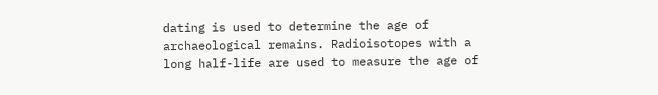dating is used to determine the age of archaeological remains. Radioisotopes with a long half-life are used to measure the age of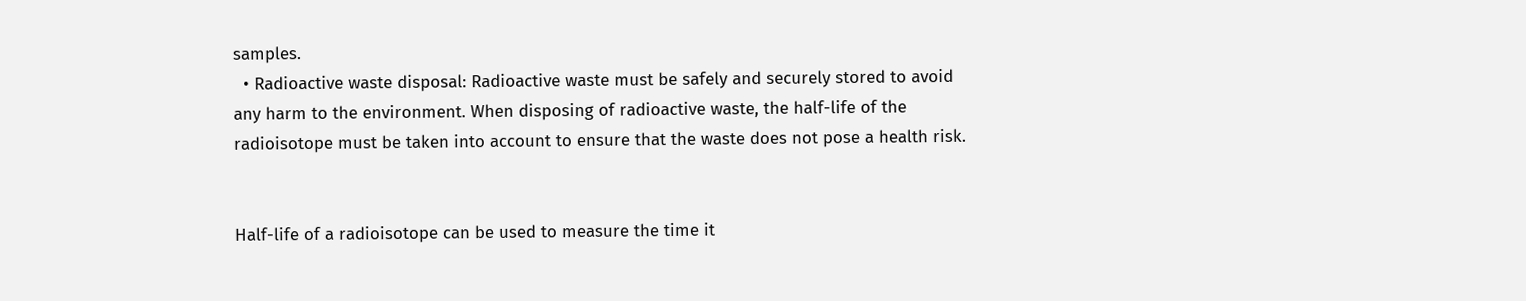samples.
  • Radioactive waste disposal: Radioactive waste must be safely and securely stored to avoid any harm to the environment. When disposing of radioactive waste, the half-life of the radioisotope must be taken into account to ensure that the waste does not pose a health risk.


Half-life of a radioisotope can be used to measure the time it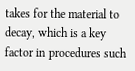takes for the material to decay, which is a key factor in procedures such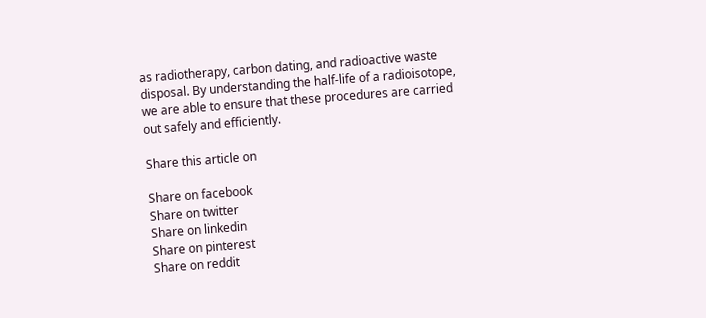as radiotherapy, carbon dating, and radioactive waste disposal. By understanding the half-life of a radioisotope, we are able to ensure that these procedures are carried out safely and efficiently.

Share this article on

Share on facebook
Share on twitter
Share on linkedin
Share on pinterest
Share on reddit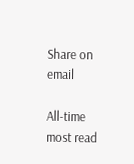Share on email

All-time most read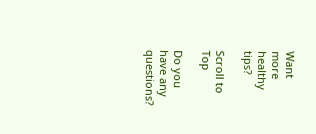Want more healthy tips?

Scroll to Top

Do you have any questions?